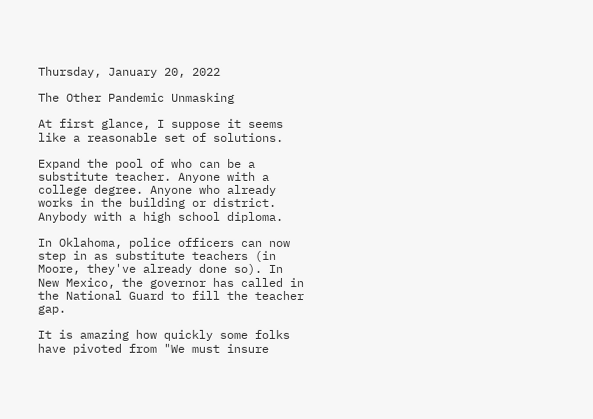Thursday, January 20, 2022

The Other Pandemic Unmasking

At first glance, I suppose it seems like a reasonable set of solutions.

Expand the pool of who can be a substitute teacher. Anyone with a college degree. Anyone who already works in the building or district. Anybody with a high school diploma.

In Oklahoma, police officers can now step in as substitute teachers (in Moore, they've already done so). In New Mexico, the governor has called in the National Guard to fill the teacher gap.

It is amazing how quickly some folks have pivoted from "We must insure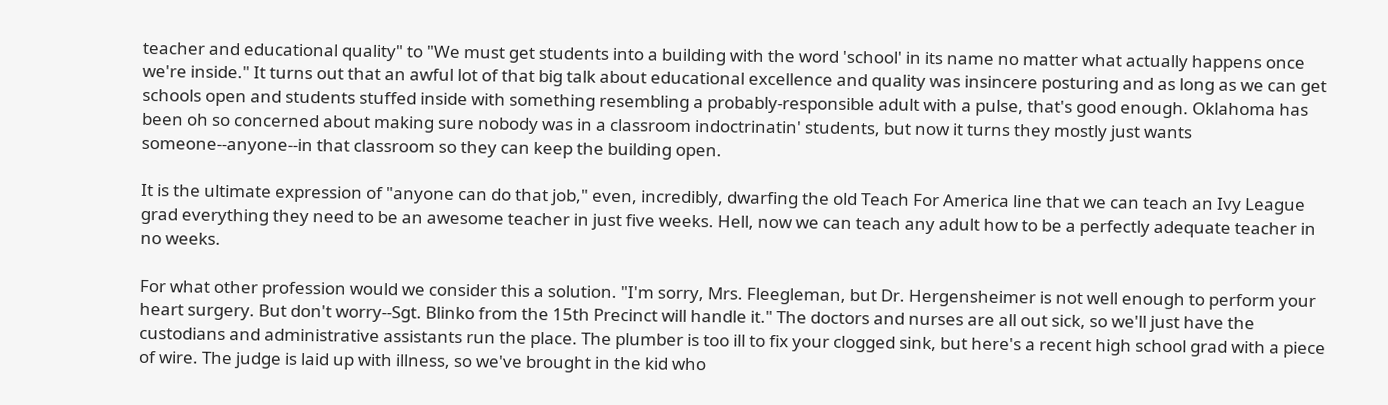teacher and educational quality" to "We must get students into a building with the word 'school' in its name no matter what actually happens once we're inside." It turns out that an awful lot of that big talk about educational excellence and quality was insincere posturing and as long as we can get schools open and students stuffed inside with something resembling a probably-responsible adult with a pulse, that's good enough. Oklahoma has been oh so concerned about making sure nobody was in a classroom indoctrinatin' students, but now it turns they mostly just wants someone--anyone--in that classroom so they can keep the building open.

It is the ultimate expression of "anyone can do that job," even, incredibly, dwarfing the old Teach For America line that we can teach an Ivy League grad everything they need to be an awesome teacher in just five weeks. Hell, now we can teach any adult how to be a perfectly adequate teacher in no weeks.

For what other profession would we consider this a solution. "I'm sorry, Mrs. Fleegleman, but Dr. Hergensheimer is not well enough to perform your heart surgery. But don't worry--Sgt. Blinko from the 15th Precinct will handle it." The doctors and nurses are all out sick, so we'll just have the custodians and administrative assistants run the place. The plumber is too ill to fix your clogged sink, but here's a recent high school grad with a piece of wire. The judge is laid up with illness, so we've brought in the kid who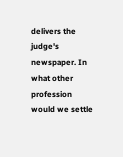delivers the judge's newspaper. In what other profession would we settle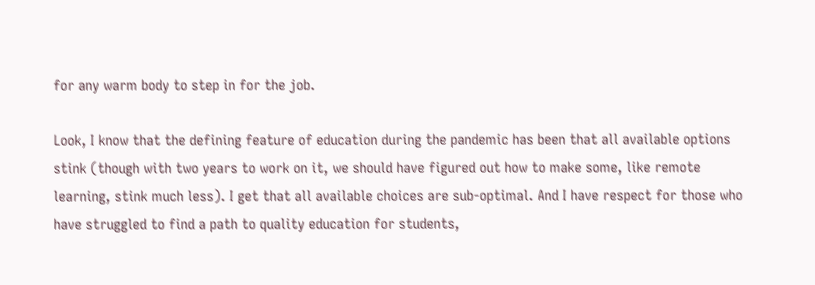for any warm body to step in for the job.

Look, I know that the defining feature of education during the pandemic has been that all available options stink (though with two years to work on it, we should have figured out how to make some, like remote learning, stink much less). I get that all available choices are sub-optimal. And I have respect for those who have struggled to find a path to quality education for students,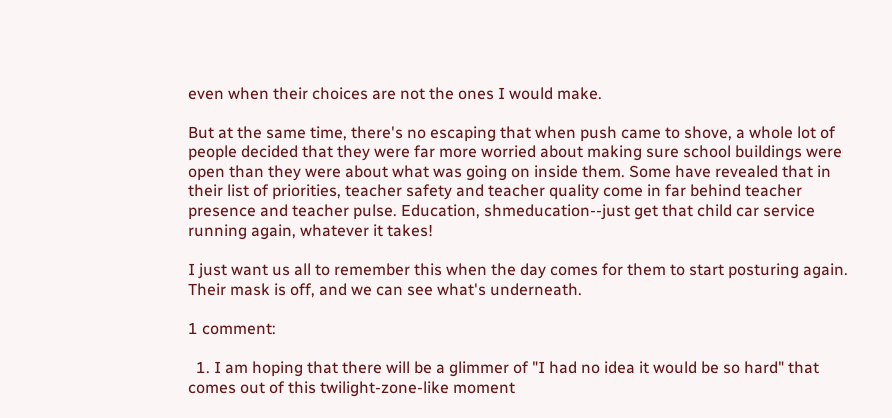even when their choices are not the ones I would make.

But at the same time, there's no escaping that when push came to shove, a whole lot of people decided that they were far more worried about making sure school buildings were open than they were about what was going on inside them. Some have revealed that in their list of priorities, teacher safety and teacher quality come in far behind teacher presence and teacher pulse. Education, shmeducation--just get that child car service running again, whatever it takes!

I just want us all to remember this when the day comes for them to start posturing again. Their mask is off, and we can see what's underneath.

1 comment:

  1. I am hoping that there will be a glimmer of "I had no idea it would be so hard" that comes out of this twilight-zone-like moment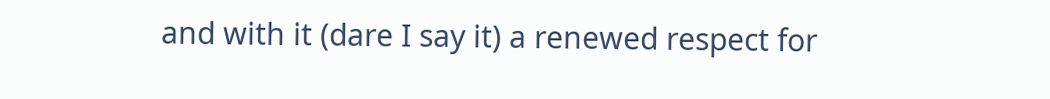and with it (dare I say it) a renewed respect for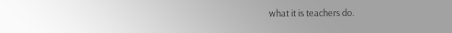what it is teachers do.